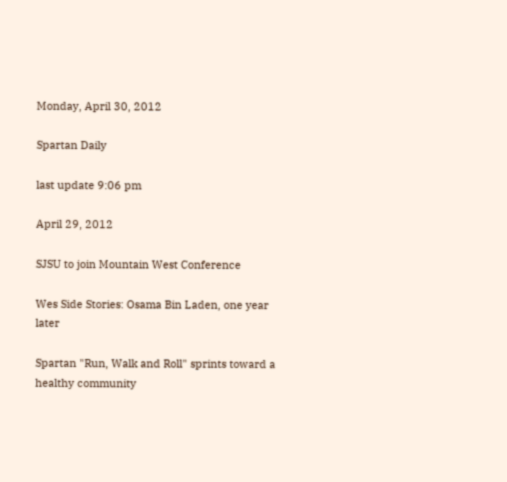Monday, April 30, 2012

Spartan Daily

last update 9:06 pm

April 29, 2012

SJSU to join Mountain West Conference

Wes Side Stories: Osama Bin Laden, one year later

Spartan "Run, Walk and Roll" sprints toward a healthy community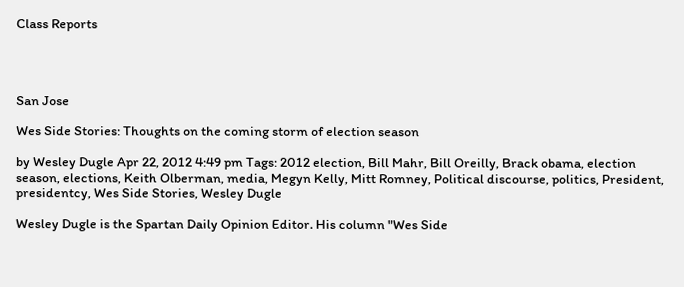Class Reports




San Jose

Wes Side Stories: Thoughts on the coming storm of election season

by Wesley Dugle Apr 22, 2012 4:49 pm Tags: 2012 election, Bill Mahr, Bill Oreilly, Brack obama, election season, elections, Keith Olberman, media, Megyn Kelly, Mitt Romney, Political discourse, politics, President, presidentcy, Wes Side Stories, Wesley Dugle

Wesley Dugle is the Spartan Daily Opinion Editor. His column "Wes Side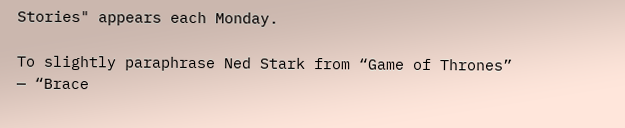Stories" appears each Monday.

To slightly paraphrase Ned Stark from “Game of Thrones” — “Brace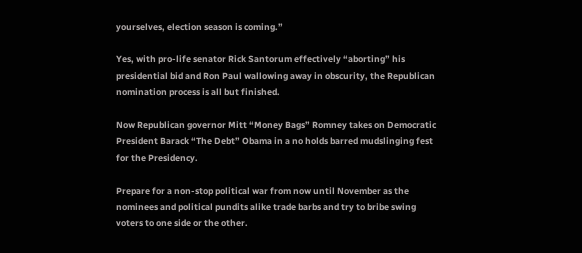yourselves, election season is coming.”

Yes, with pro-life senator Rick Santorum effectively “aborting” his presidential bid and Ron Paul wallowing away in obscurity, the Republican nomination process is all but finished.

Now Republican governor Mitt “Money Bags” Romney takes on Democratic President Barack “The Debt” Obama in a no holds barred mudslinging fest for the Presidency.

Prepare for a non-stop political war from now until November as the nominees and political pundits alike trade barbs and try to bribe swing voters to one side or the other.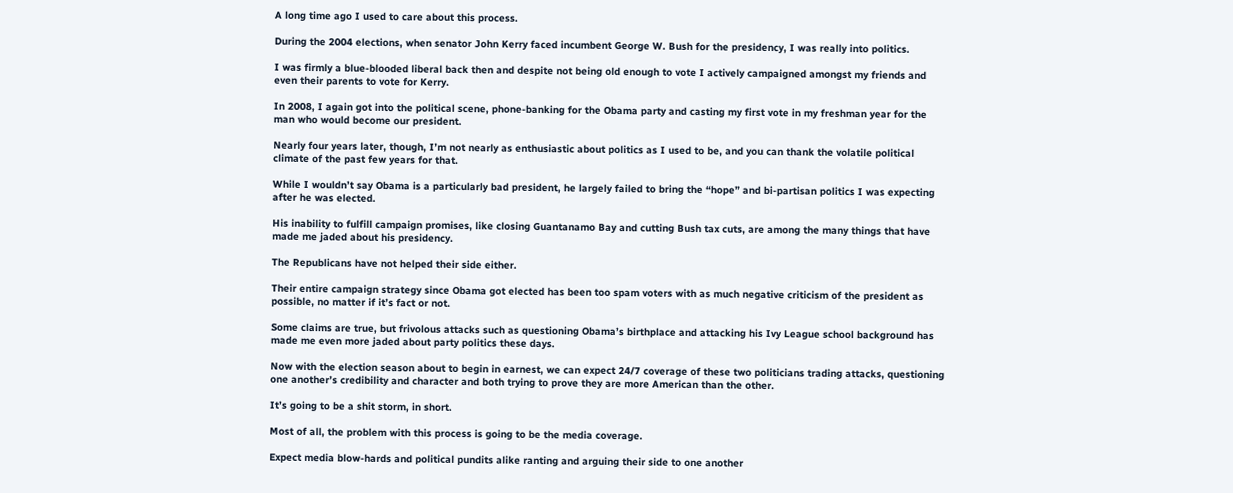A long time ago I used to care about this process.

During the 2004 elections, when senator John Kerry faced incumbent George W. Bush for the presidency, I was really into politics.

I was firmly a blue-blooded liberal back then and despite not being old enough to vote I actively campaigned amongst my friends and even their parents to vote for Kerry.

In 2008, I again got into the political scene, phone-banking for the Obama party and casting my first vote in my freshman year for the man who would become our president.

Nearly four years later, though, I’m not nearly as enthusiastic about politics as I used to be, and you can thank the volatile political climate of the past few years for that.

While I wouldn’t say Obama is a particularly bad president, he largely failed to bring the “hope” and bi-partisan politics I was expecting after he was elected.

His inability to fulfill campaign promises, like closing Guantanamo Bay and cutting Bush tax cuts, are among the many things that have made me jaded about his presidency.

The Republicans have not helped their side either.

Their entire campaign strategy since Obama got elected has been too spam voters with as much negative criticism of the president as possible, no matter if it’s fact or not.

Some claims are true, but frivolous attacks such as questioning Obama’s birthplace and attacking his Ivy League school background has made me even more jaded about party politics these days.

Now with the election season about to begin in earnest, we can expect 24/7 coverage of these two politicians trading attacks, questioning one another’s credibility and character and both trying to prove they are more American than the other.

It’s going to be a shit storm, in short.

Most of all, the problem with this process is going to be the media coverage.

Expect media blow-hards and political pundits alike ranting and arguing their side to one another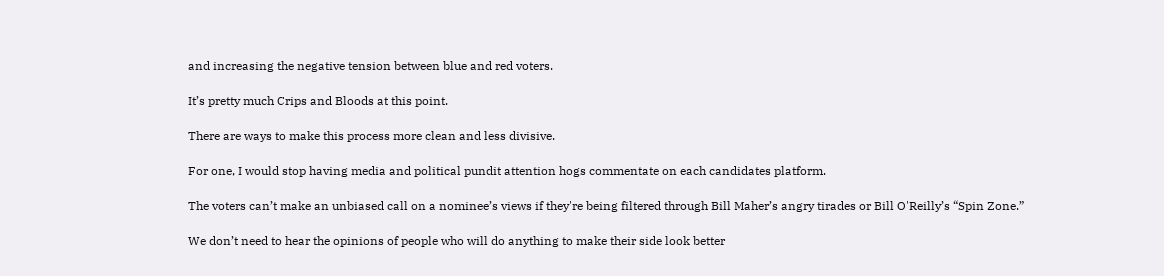and increasing the negative tension between blue and red voters.

It’s pretty much Crips and Bloods at this point.

There are ways to make this process more clean and less divisive.

For one, I would stop having media and political pundit attention hogs commentate on each candidates platform.

The voters can’t make an unbiased call on a nominee’s views if they're being filtered through Bill Maher’s angry tirades or Bill O'Reilly’s “Spin Zone.”

We don’t need to hear the opinions of people who will do anything to make their side look better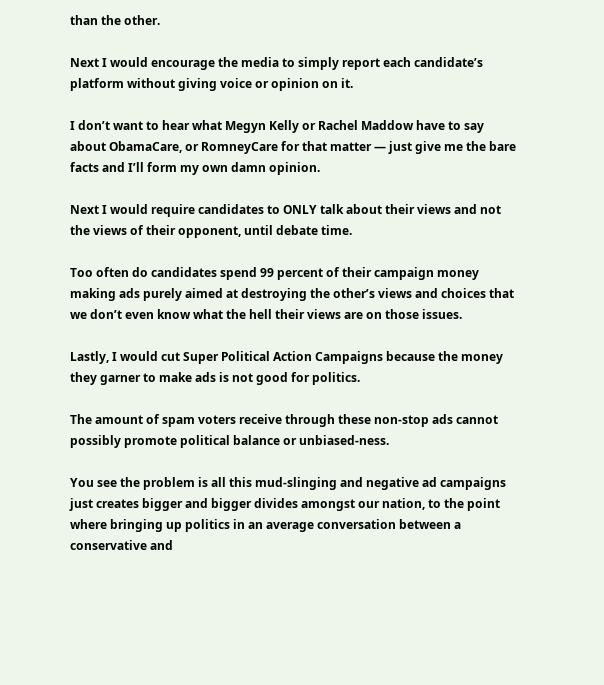than the other.

Next I would encourage the media to simply report each candidate’s platform without giving voice or opinion on it.

I don’t want to hear what Megyn Kelly or Rachel Maddow have to say about ObamaCare, or RomneyCare for that matter — just give me the bare facts and I’ll form my own damn opinion.

Next I would require candidates to ONLY talk about their views and not the views of their opponent, until debate time.

Too often do candidates spend 99 percent of their campaign money making ads purely aimed at destroying the other’s views and choices that we don’t even know what the hell their views are on those issues.

Lastly, I would cut Super Political Action Campaigns because the money they garner to make ads is not good for politics.

The amount of spam voters receive through these non-stop ads cannot possibly promote political balance or unbiased-ness.

You see the problem is all this mud-slinging and negative ad campaigns just creates bigger and bigger divides amongst our nation, to the point where bringing up politics in an average conversation between a conservative and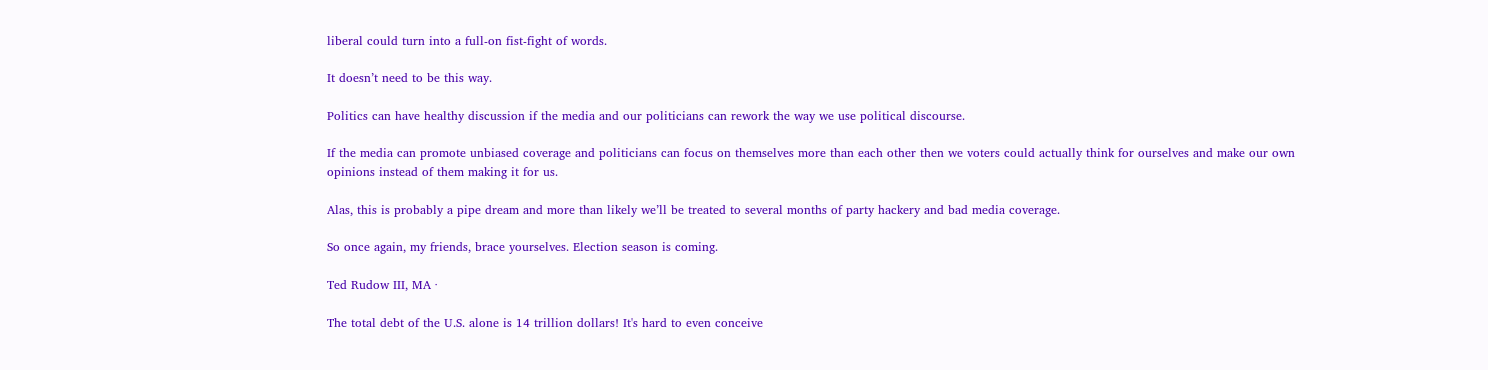liberal could turn into a full-on fist-fight of words.

It doesn’t need to be this way.

Politics can have healthy discussion if the media and our politicians can rework the way we use political discourse.

If the media can promote unbiased coverage and politicians can focus on themselves more than each other then we voters could actually think for ourselves and make our own opinions instead of them making it for us.

Alas, this is probably a pipe dream and more than likely we’ll be treated to several months of party hackery and bad media coverage.

So once again, my friends, brace yourselves. Election season is coming.

Ted Rudow III, MA ·

The total debt of the U.S. alone is 14 trillion dollars! It's hard to even conceive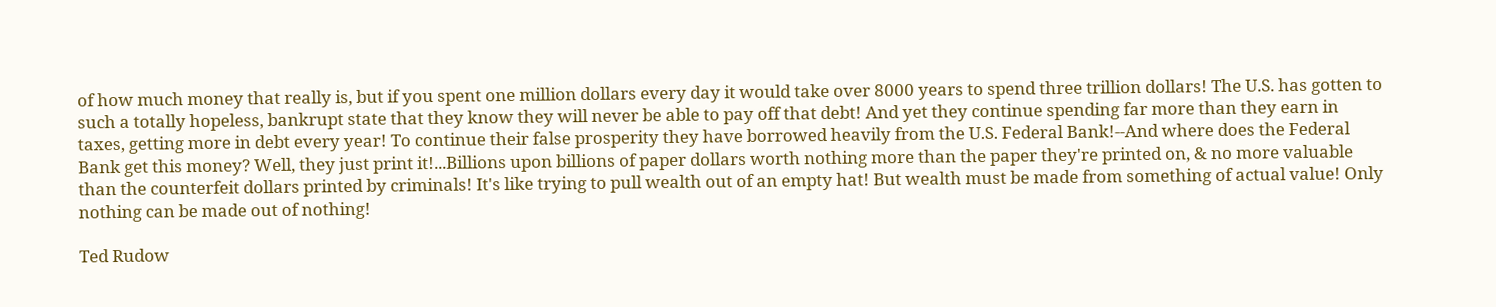of how much money that really is, but if you spent one million dollars every day it would take over 8000 years to spend three trillion dollars! The U.S. has gotten to such a totally hopeless, bankrupt state that they know they will never be able to pay off that debt! And yet they continue spending far more than they earn in taxes, getting more in debt every year! To continue their false prosperity they have borrowed heavily from the U.S. Federal Bank!--And where does the Federal Bank get this money? Well, they just print it!...Billions upon billions of paper dollars worth nothing more than the paper they're printed on, & no more valuable than the counterfeit dollars printed by criminals! It's like trying to pull wealth out of an empty hat! But wealth must be made from something of actual value! Only nothing can be made out of nothing!

Ted Rudow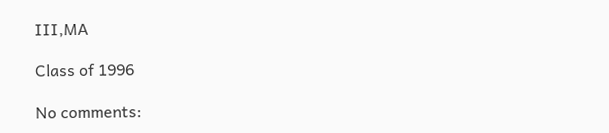III,MA

Class of 1996

No comments: